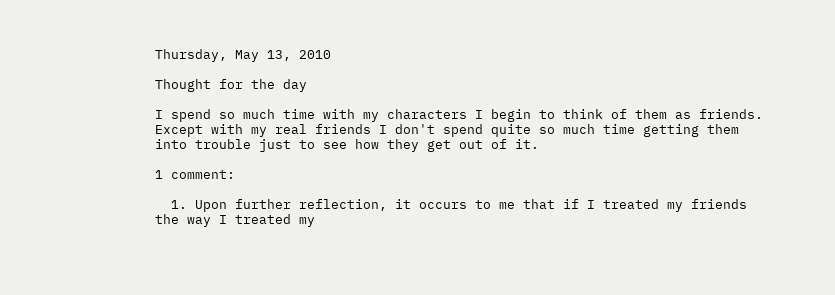Thursday, May 13, 2010

Thought for the day

I spend so much time with my characters I begin to think of them as friends.  Except with my real friends I don't spend quite so much time getting them into trouble just to see how they get out of it.

1 comment:

  1. Upon further reflection, it occurs to me that if I treated my friends the way I treated my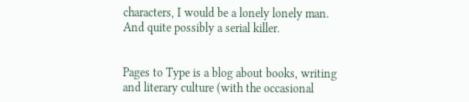characters, I would be a lonely lonely man. And quite possibly a serial killer.


Pages to Type is a blog about books, writing and literary culture (with the occasional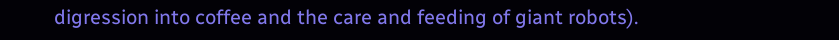digression into coffee and the care and feeding of giant robots).